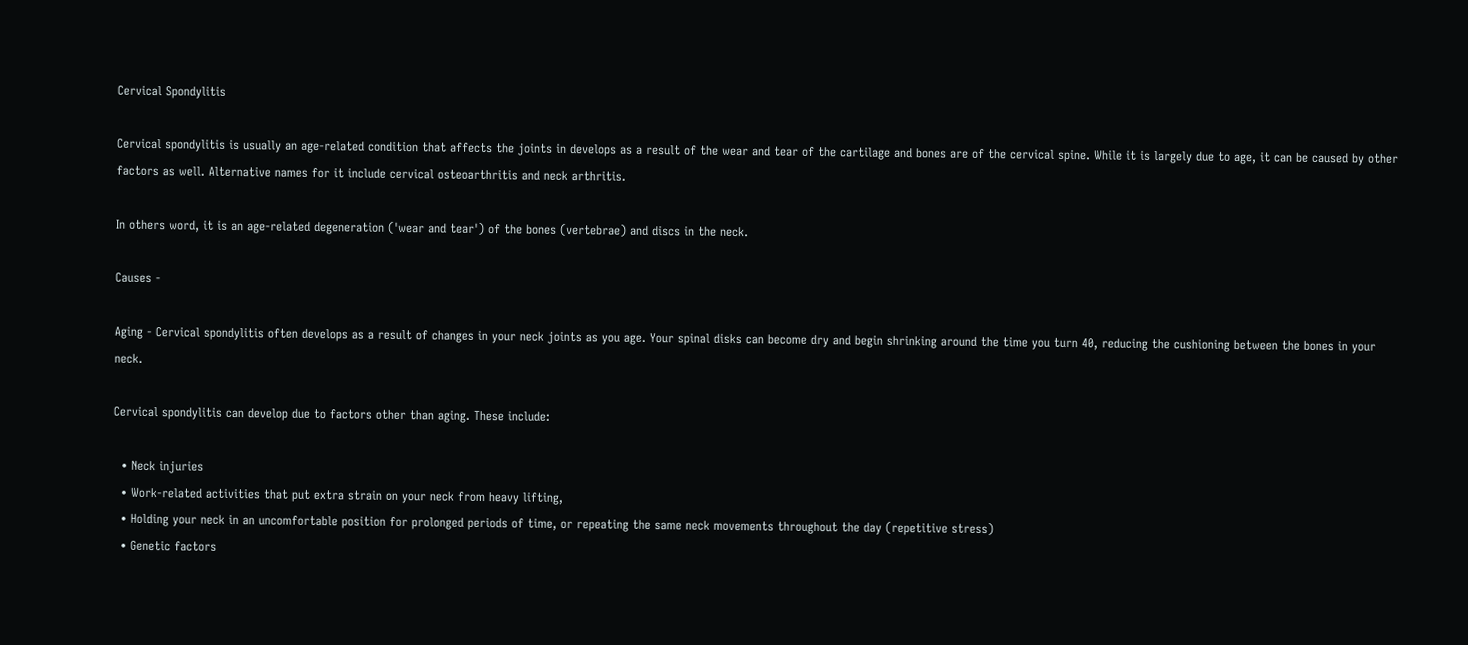Cervical Spondylitis

Cervical spondylitis is usually an age-related condition that affects the joints in develops as a result of the wear and tear of the cartilage and bones are of the cervical spine. While it is largely due to age, it can be caused by other factors as well. Alternative names for it include cervical osteoarthritis and neck arthritis.

In others word, it is an age-related degeneration ('wear and tear') of the bones (vertebrae) and discs in the neck.

Causes -

Aging - Cervical spondylitis often develops as a result of changes in your neck joints as you age. Your spinal disks can become dry and begin shrinking around the time you turn 40, reducing the cushioning between the bones in your neck.

Cervical spondylitis can develop due to factors other than aging. These include:

  • Neck injuries
  • Work-related activities that put extra strain on your neck from heavy lifting,
  • Holding your neck in an uncomfortable position for prolonged periods of time, or repeating the same neck movements throughout the day (repetitive stress)
  • Genetic factors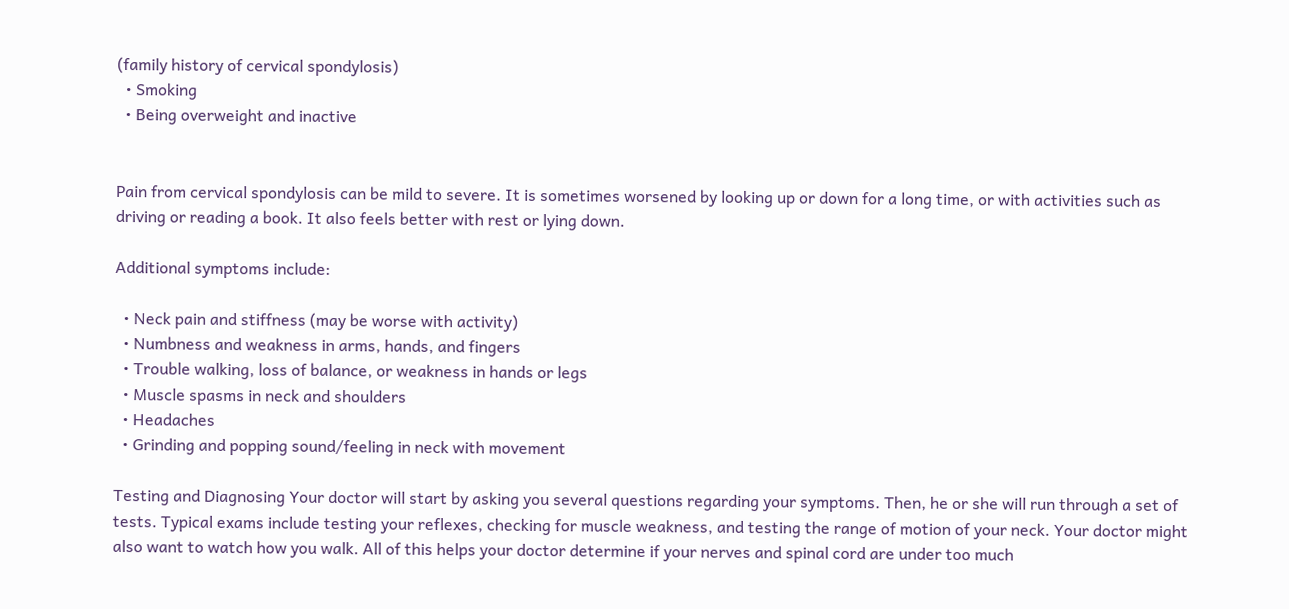(family history of cervical spondylosis)
  • Smoking
  • Being overweight and inactive


Pain from cervical spondylosis can be mild to severe. It is sometimes worsened by looking up or down for a long time, or with activities such as driving or reading a book. It also feels better with rest or lying down.

Additional symptoms include:

  • Neck pain and stiffness (may be worse with activity)
  • Numbness and weakness in arms, hands, and fingers
  • Trouble walking, loss of balance, or weakness in hands or legs
  • Muscle spasms in neck and shoulders
  • Headaches
  • Grinding and popping sound/feeling in neck with movement

Testing and Diagnosing Your doctor will start by asking you several questions regarding your symptoms. Then, he or she will run through a set of tests. Typical exams include testing your reflexes, checking for muscle weakness, and testing the range of motion of your neck. Your doctor might also want to watch how you walk. All of this helps your doctor determine if your nerves and spinal cord are under too much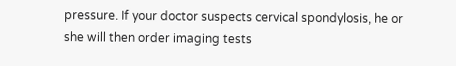pressure. If your doctor suspects cervical spondylosis, he or she will then order imaging tests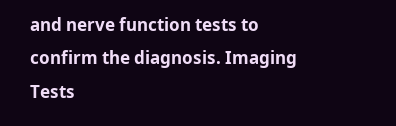and nerve function tests to confirm the diagnosis. Imaging Tests